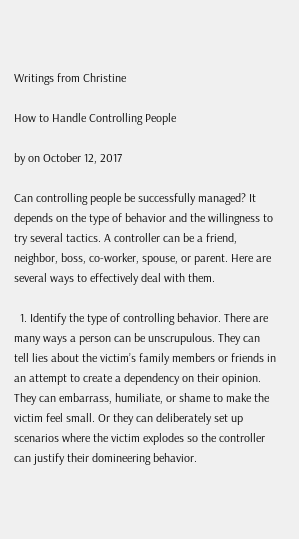Writings from Christine

How to Handle Controlling People

by on October 12, 2017

Can controlling people be successfully managed? It depends on the type of behavior and the willingness to try several tactics. A controller can be a friend, neighbor, boss, co-worker, spouse, or parent. Here are several ways to effectively deal with them.

  1. Identify the type of controlling behavior. There are many ways a person can be unscrupulous. They can tell lies about the victim’s family members or friends in an attempt to create a dependency on their opinion. They can embarrass, humiliate, or shame to make the victim feel small. Or they can deliberately set up scenarios where the victim explodes so the controller can justify their domineering behavior.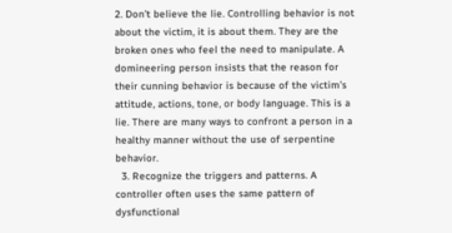2. Don’t believe the lie. Controlling behavior is not about the victim, it is about them. They are the broken ones who feel the need to manipulate. A domineering person insists that the reason for their cunning behavior is because of the victim’s attitude, actions, tone, or body language. This is a lie. There are many ways to confront a person in a healthy manner without the use of serpentine behavior.
  3. Recognize the triggers and patterns. A controller often uses the same pattern of dysfunctional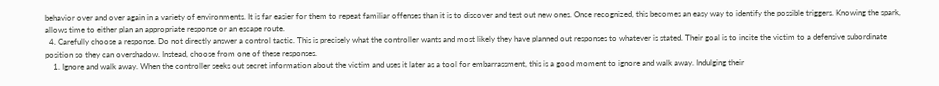behavior over and over again in a variety of environments. It is far easier for them to repeat familiar offenses than it is to discover and test out new ones. Once recognized, this becomes an easy way to identify the possible triggers. Knowing the spark, allows time to either plan an appropriate response or an escape route.
  4. Carefully choose a response. Do not directly answer a control tactic. This is precisely what the controller wants and most likely they have planned out responses to whatever is stated. Their goal is to incite the victim to a defensive subordinate position so they can overshadow. Instead, choose from one of these responses.
    1. Ignore and walk away. When the controller seeks out secret information about the victim and uses it later as a tool for embarrassment, this is a good moment to ignore and walk away. Indulging their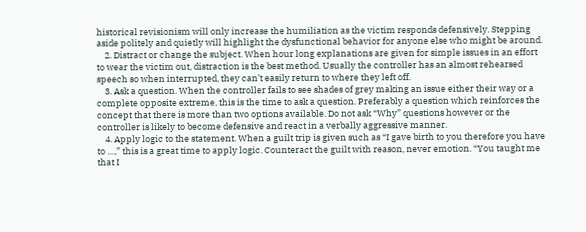historical revisionism will only increase the humiliation as the victim responds defensively. Stepping aside politely and quietly will highlight the dysfunctional behavior for anyone else who might be around.
    2. Distract or change the subject. When hour long explanations are given for simple issues in an effort to wear the victim out, distraction is the best method. Usually the controller has an almost rehearsed speech so when interrupted, they can’t easily return to where they left off.
    3. Ask a question. When the controller fails to see shades of grey making an issue either their way or a complete opposite extreme, this is the time to ask a question. Preferably a question which reinforces the concept that there is more than two options available. Do not ask “Why” questions however or the controller is likely to become defensive and react in a verbally aggressive manner.
    4. Apply logic to the statement. When a guilt trip is given such as “I gave birth to you therefore you have to …,” this is a great time to apply logic. Counteract the guilt with reason, never emotion. “You taught me that I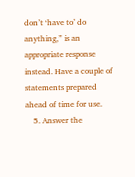don’t ‘have to’ do anything,” is an appropriate response instead. Have a couple of statements prepared ahead of time for use.
    5. Answer the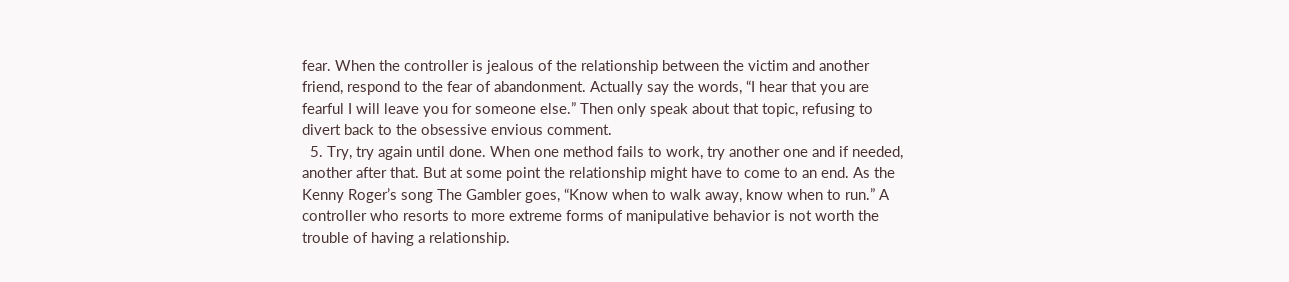fear. When the controller is jealous of the relationship between the victim and another friend, respond to the fear of abandonment. Actually say the words, “I hear that you are fearful I will leave you for someone else.” Then only speak about that topic, refusing to divert back to the obsessive envious comment.
  5. Try, try again until done. When one method fails to work, try another one and if needed, another after that. But at some point the relationship might have to come to an end. As the Kenny Roger’s song The Gambler goes, “Know when to walk away, know when to run.” A controller who resorts to more extreme forms of manipulative behavior is not worth the trouble of having a relationship.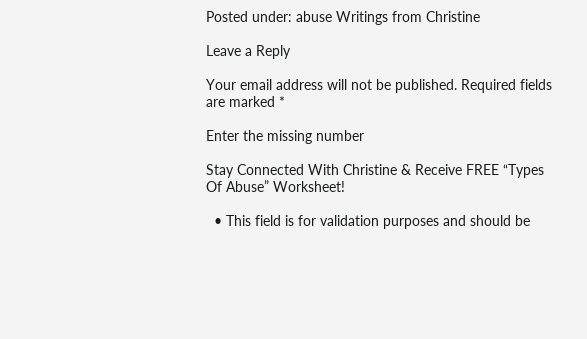Posted under: abuse Writings from Christine

Leave a Reply

Your email address will not be published. Required fields are marked *

Enter the missing number

Stay Connected With Christine & Receive FREE “Types Of Abuse” Worksheet!

  • This field is for validation purposes and should be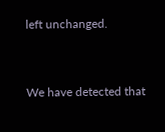left unchanged.


We have detected that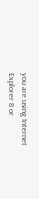you are using Internet Explorer 8 or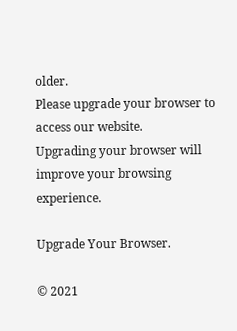older.
Please upgrade your browser to access our website.
Upgrading your browser will improve your browsing experience.

Upgrade Your Browser.

© 2021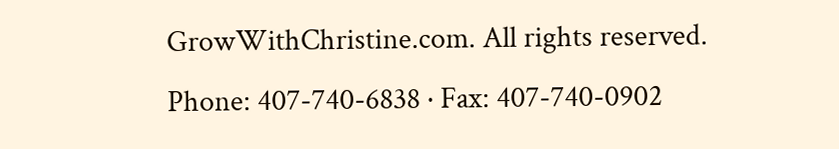GrowWithChristine.com. All rights reserved.
Phone: 407-740-6838 · Fax: 407-740-0902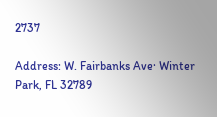2737

Address: W. Fairbanks Ave· Winter Park, FL 32789